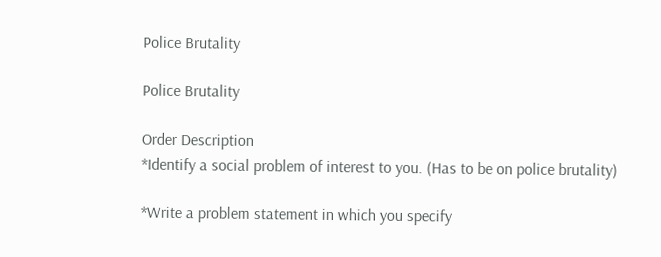Police Brutality

Police Brutality

Order Description
*Identify a social problem of interest to you. (Has to be on police brutality)

*Write a problem statement in which you specify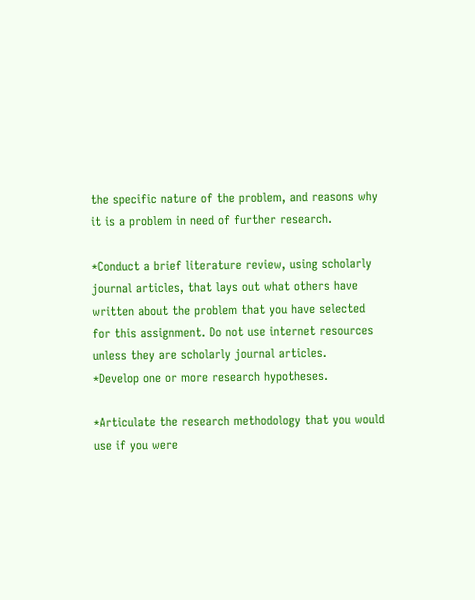the specific nature of the problem, and reasons why it is a problem in need of further research.

*Conduct a brief literature review, using scholarly journal articles, that lays out what others have written about the problem that you have selected for this assignment. Do not use internet resources unless they are scholarly journal articles.
*Develop one or more research hypotheses.

*Articulate the research methodology that you would use if you were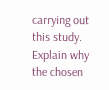carrying out this study. Explain why the chosen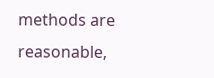methods are reasonable,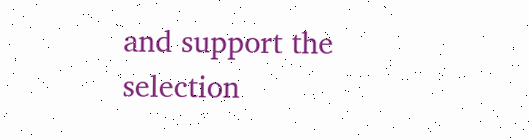and support the selection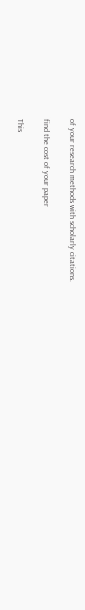of your research methods with scholarly citations.

find the cost of your paper

This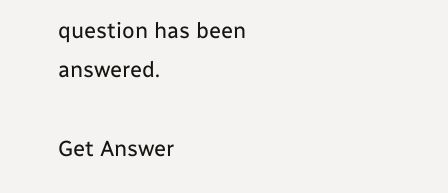question has been answered.

Get Answer